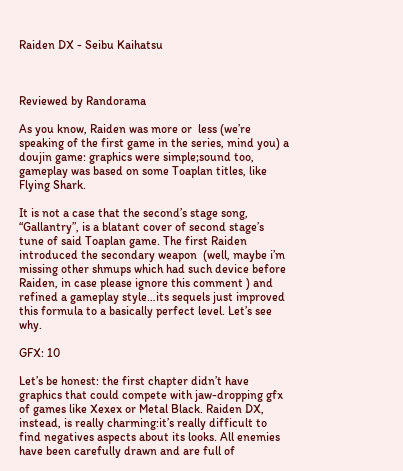Raiden DX - Seibu Kaihatsu



Reviewed by Randorama

As you know, Raiden was more or  less (we’re speaking of the first game in the series, mind you) a doujin game: graphics were simple;sound too, gameplay was based on some Toaplan titles, like Flying Shark.

It is not a case that the second’s stage song,  “Gallantry”, is a blatant cover of second stage’s tune of said Toaplan game. The first Raiden introduced the secondary weapon  (well, maybe i’m missing other shmups which had such device before Raiden, in case please ignore this comment ) and refined a gameplay style…its sequels just improved this formula to a basically perfect level. Let’s see why.

GFX: 10

Let’s be honest: the first chapter didn’t have graphics that could compete with jaw-dropping gfx of games like Xexex or Metal Black. Raiden DX, instead, is really charming:it’s really difficult to find negatives aspects about its looks. All enemies have been carefully drawn and are full of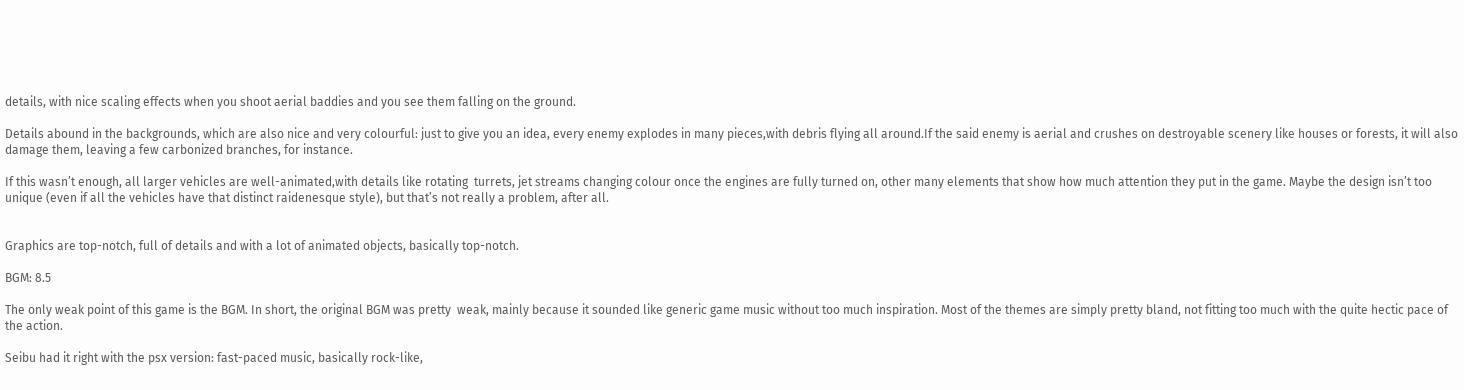details, with nice scaling effects when you shoot aerial baddies and you see them falling on the ground.

Details abound in the backgrounds, which are also nice and very colourful: just to give you an idea, every enemy explodes in many pieces,with debris flying all around.If the said enemy is aerial and crushes on destroyable scenery like houses or forests, it will also damage them, leaving a few carbonized branches, for instance.

If this wasn’t enough, all larger vehicles are well-animated,with details like rotating  turrets, jet streams changing colour once the engines are fully turned on, other many elements that show how much attention they put in the game. Maybe the design isn’t too unique (even if all the vehicles have that distinct raidenesque style), but that’s not really a problem, after all.


Graphics are top-notch, full of details and with a lot of animated objects, basically top-notch.

BGM: 8.5

The only weak point of this game is the BGM. In short, the original BGM was pretty  weak, mainly because it sounded like generic game music without too much inspiration. Most of the themes are simply pretty bland, not fitting too much with the quite hectic pace of the action.

Seibu had it right with the psx version: fast-paced music, basically rock-like,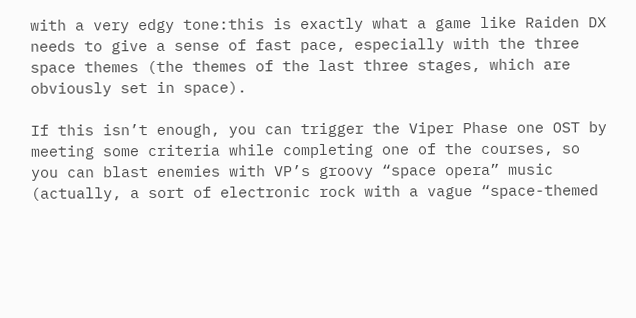with a very edgy tone:this is exactly what a game like Raiden DX needs to give a sense of fast pace, especially with the three space themes (the themes of the last three stages, which are obviously set in space).

If this isn’t enough, you can trigger the Viper Phase one OST by meeting some criteria while completing one of the courses, so you can blast enemies with VP’s groovy “space opera” music (actually, a sort of electronic rock with a vague “space-themed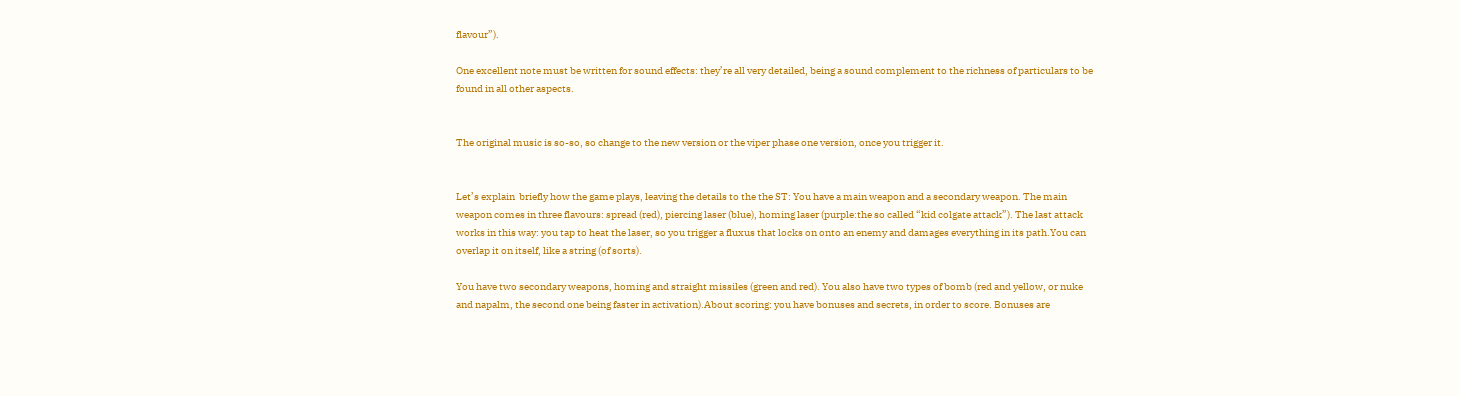flavour”).

One excellent note must be written for sound effects: they’re all very detailed, being a sound complement to the richness of particulars to be found in all other aspects.


The original music is so-so, so change to the new version or the viper phase one version, once you trigger it.


Let’s explain  briefly how the game plays, leaving the details to the the ST: You have a main weapon and a secondary weapon. The main weapon comes in three flavours: spread (red), piercing laser (blue), homing laser (purple:the so called “kid colgate attack”). The last attack works in this way: you tap to heat the laser, so you trigger a fluxus that locks on onto an enemy and damages everything in its path.You can overlap it on itself, like a string (of sorts).

You have two secondary weapons, homing and straight missiles (green and red). You also have two types of bomb (red and yellow, or nuke and napalm, the second one being faster in activation).About scoring: you have bonuses and secrets, in order to score. Bonuses are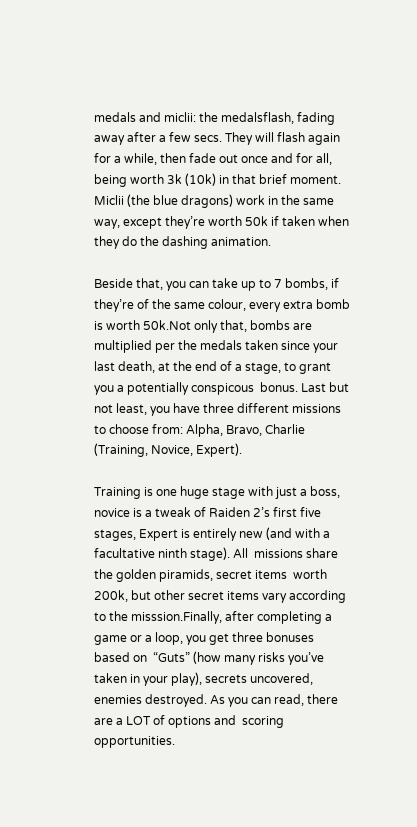medals and miclii: the medalsflash, fading away after a few secs. They will flash again for a while, then fade out once and for all, being worth 3k (10k) in that brief moment. Miclii (the blue dragons) work in the same way, except they’re worth 50k if taken when they do the dashing animation.

Beside that, you can take up to 7 bombs, if they’re of the same colour, every extra bomb is worth 50k.Not only that, bombs are multiplied per the medals taken since your last death, at the end of a stage, to grant you a potentially conspicous  bonus. Last but not least, you have three different missions to choose from: Alpha, Bravo, Charlie (Training, Novice, Expert).

Training is one huge stage with just a boss, novice is a tweak of Raiden 2’s first five stages, Expert is entirely new (and with a facultative ninth stage). All  missions share the golden piramids, secret items  worth 200k, but other secret items vary according to the misssion.Finally, after completing a game or a loop, you get three bonuses based on  “Guts” (how many risks you’ve taken in your play), secrets uncovered, enemies destroyed. As you can read, there are a LOT of options and  scoring opportunities.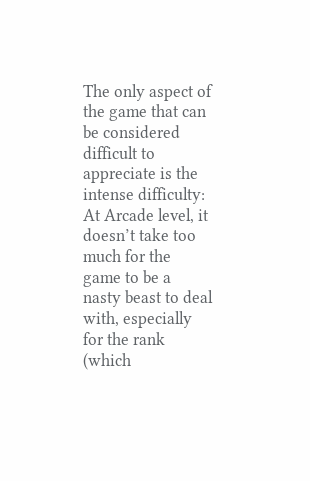The only aspect of the game that can be considered difficult to appreciate is the intense difficulty: At Arcade level, it doesn’t take too much for the game to be a nasty beast to deal with, especially for the rank (which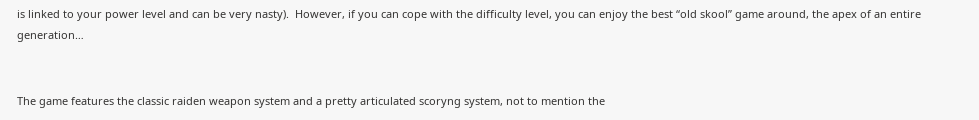is linked to your power level and can be very nasty).  However, if you can cope with the difficulty level, you can enjoy the best “old skool” game around, the apex of an entire generation…


The game features the classic raiden weapon system and a pretty articulated scoryng system, not to mention the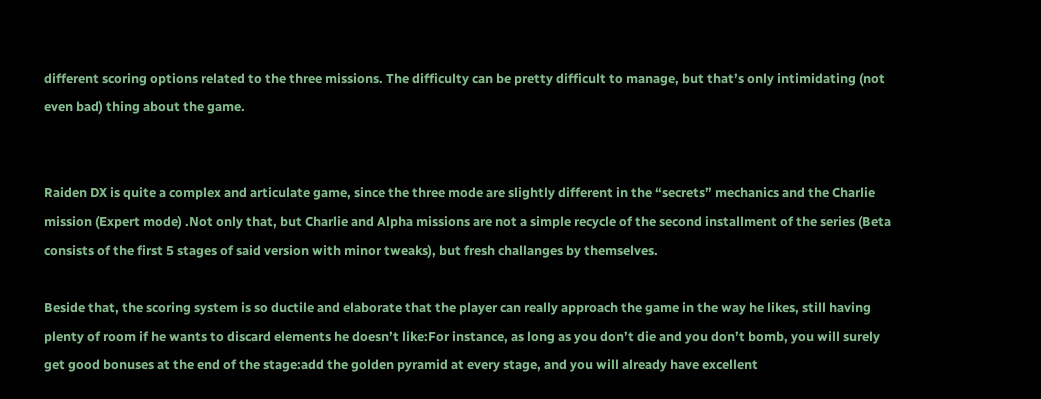different scoring options related to the three missions. The difficulty can be pretty difficult to manage, but that’s only intimidating (not even bad) thing about the game.


Raiden DX is quite a complex and articulate game, since the three mode are slightly different in the “secrets” mechanics and the Charlie mission (Expert mode) .Not only that, but Charlie and Alpha missions are not a simple recycle of the second installment of the series (Beta consists of the first 5 stages of said version with minor tweaks), but fresh challanges by themselves.

Beside that, the scoring system is so ductile and elaborate that the player can really approach the game in the way he likes, still having plenty of room if he wants to discard elements he doesn’t like:For instance, as long as you don’t die and you don’t bomb, you will surely get good bonuses at the end of the stage:add the golden pyramid at every stage, and you will already have excellent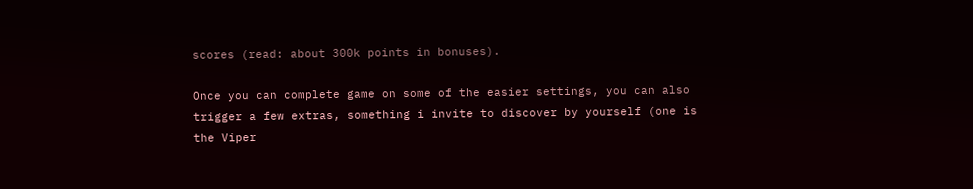scores (read: about 300k points in bonuses).

Once you can complete game on some of the easier settings, you can also trigger a few extras, something i invite to discover by yourself (one is the Viper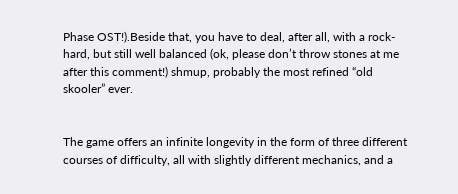Phase OST!).Beside that, you have to deal, after all, with a rock-hard, but still well balanced (ok, please don’t throw stones at me after this comment!) shmup, probably the most refined “old skooler” ever.


The game offers an infinite longevity in the form of three different courses of difficulty, all with slightly different mechanics, and a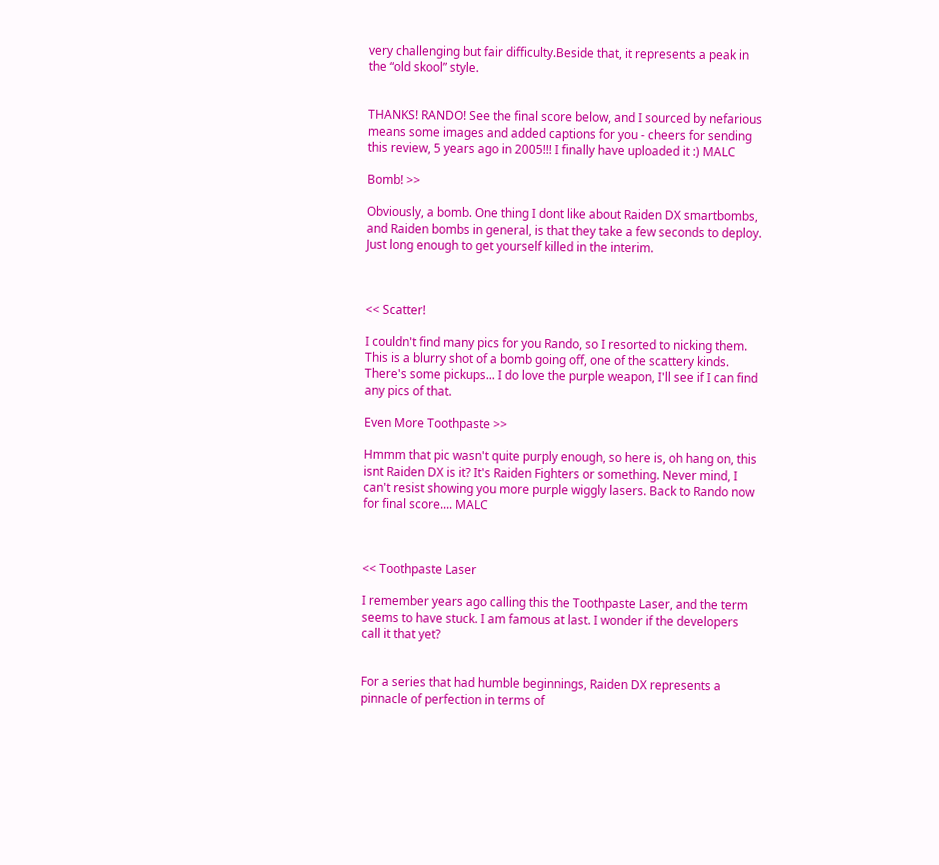very challenging but fair difficulty.Beside that, it represents a peak in the “old skool” style.


THANKS! RANDO! See the final score below, and I sourced by nefarious means some images and added captions for you - cheers for sending this review, 5 years ago in 2005!!! I finally have uploaded it :) MALC

Bomb! >>

Obviously, a bomb. One thing I dont like about Raiden DX smartbombs, and Raiden bombs in general, is that they take a few seconds to deploy. Just long enough to get yourself killed in the interim.



<< Scatter!

I couldn't find many pics for you Rando, so I resorted to nicking them. This is a blurry shot of a bomb going off, one of the scattery kinds. There's some pickups... I do love the purple weapon, I'll see if I can find any pics of that.

Even More Toothpaste >>

Hmmm that pic wasn't quite purply enough, so here is, oh hang on, this isnt Raiden DX is it? It's Raiden Fighters or something. Never mind, I can't resist showing you more purple wiggly lasers. Back to Rando now for final score.... MALC



<< Toothpaste Laser

I remember years ago calling this the Toothpaste Laser, and the term seems to have stuck. I am famous at last. I wonder if the developers call it that yet?


For a series that had humble beginnings, Raiden DX represents a pinnacle of perfection in terms of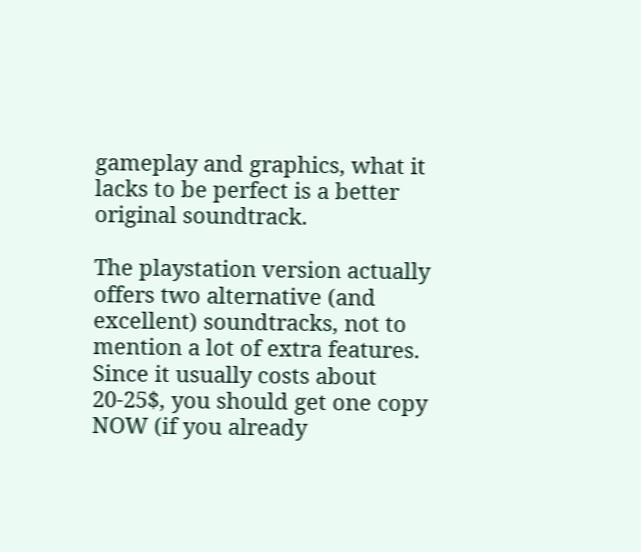gameplay and graphics, what it lacks to be perfect is a better  original soundtrack.

The playstation version actually offers two alternative (and excellent) soundtracks, not to mention a lot of extra features. Since it usually costs about 20-25$, you should get one copy NOW (if you already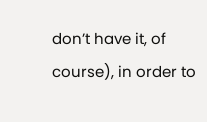don’t have it, of course), in order to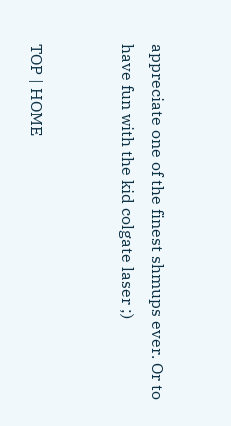appreciate one of the finest shmups ever. Or to have fun with the kid colgate laser ;)


TOP | HOME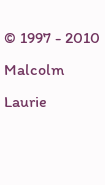© 1997 - 2010  Malcolm Laurie